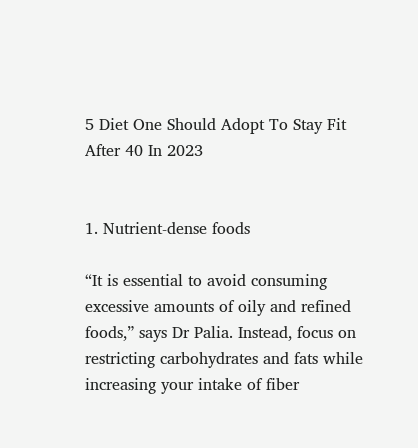5 Diet One Should Adopt To Stay Fit After 40 In 2023


1. Nutrient-dense foods

“It is essential to avoid consuming excessive amounts of oily and refined foods,” says Dr Palia. Instead, focus on restricting carbohydrates and fats while increasing your intake of fiber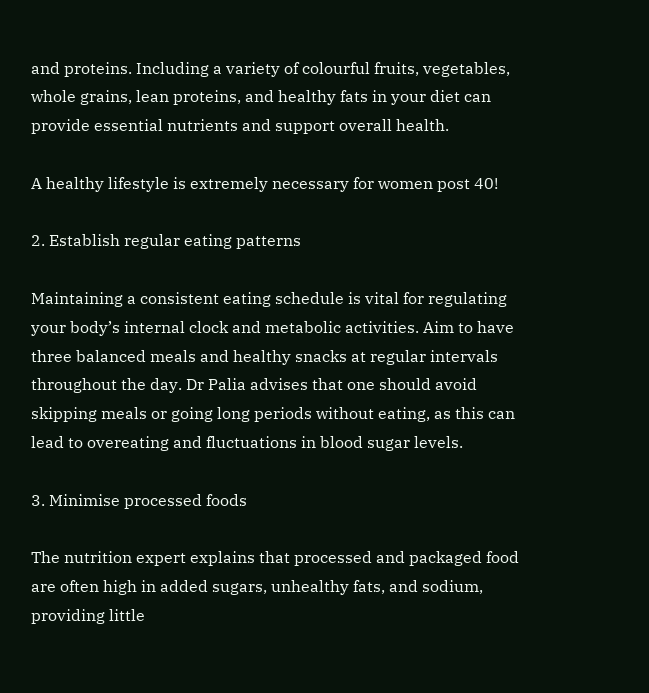and proteins. Including a variety of colourful fruits, vegetables, whole grains, lean proteins, and healthy fats in your diet can provide essential nutrients and support overall health.

A healthy lifestyle is extremely necessary for women post 40!

2. Establish regular eating patterns

Maintaining a consistent eating schedule is vital for regulating your body’s internal clock and metabolic activities. Aim to have three balanced meals and healthy snacks at regular intervals throughout the day. Dr Palia advises that one should avoid skipping meals or going long periods without eating, as this can lead to overeating and fluctuations in blood sugar levels.

3. Minimise processed foods

The nutrition expert explains that processed and packaged food are often high in added sugars, unhealthy fats, and sodium, providing little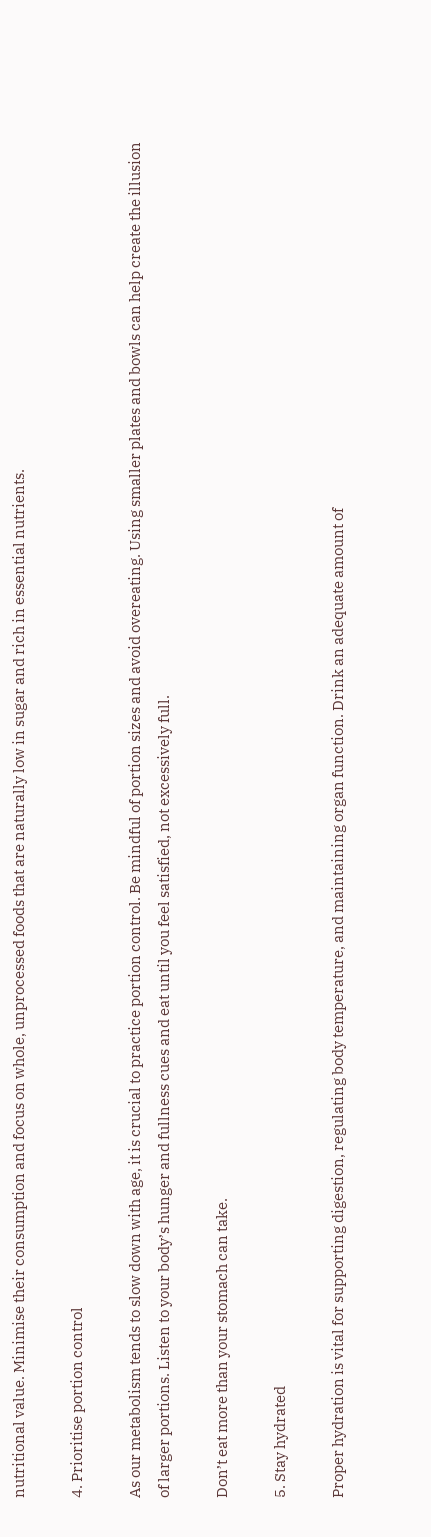nutritional value. Minimise their consumption and focus on whole, unprocessed foods that are naturally low in sugar and rich in essential nutrients.

4. Prioritise portion control

As our metabolism tends to slow down with age, it is crucial to practice portion control. Be mindful of portion sizes and avoid overeating. Using smaller plates and bowls can help create the illusion of larger portions. Listen to your body’s hunger and fullness cues and eat until you feel satisfied, not excessively full.

Don’t eat more than your stomach can take.

5. Stay hydrated

Proper hydration is vital for supporting digestion, regulating body temperature, and maintaining organ function. Drink an adequate amount of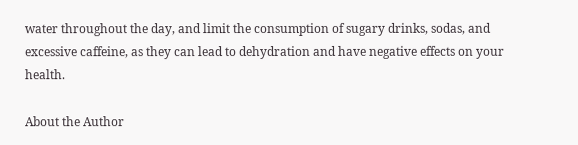water throughout the day, and limit the consumption of sugary drinks, sodas, and excessive caffeine, as they can lead to dehydration and have negative effects on your health.

About the Author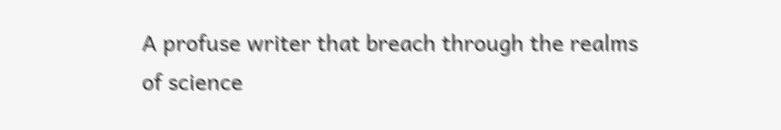A profuse writer that breach through the realms of science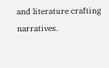and literature crafting narratives.